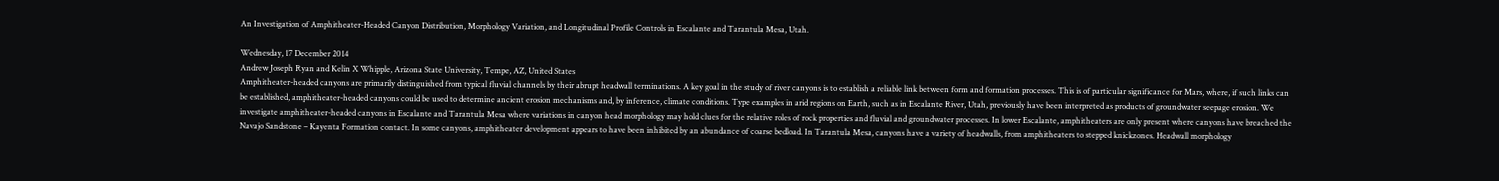An Investigation of Amphitheater-Headed Canyon Distribution, Morphology Variation, and Longitudinal Profile Controls in Escalante and Tarantula Mesa, Utah.

Wednesday, 17 December 2014
Andrew Joseph Ryan and Kelin X Whipple, Arizona State University, Tempe, AZ, United States
Amphitheater-headed canyons are primarily distinguished from typical fluvial channels by their abrupt headwall terminations. A key goal in the study of river canyons is to establish a reliable link between form and formation processes. This is of particular significance for Mars, where, if such links can be established, amphitheater-headed canyons could be used to determine ancient erosion mechanisms and, by inference, climate conditions. Type examples in arid regions on Earth, such as in Escalante River, Utah, previously have been interpreted as products of groundwater seepage erosion. We investigate amphitheater-headed canyons in Escalante and Tarantula Mesa where variations in canyon head morphology may hold clues for the relative roles of rock properties and fluvial and groundwater processes. In lower Escalante, amphitheaters are only present where canyons have breached the Navajo Sandstone – Kayenta Formation contact. In some canyons, amphitheater development appears to have been inhibited by an abundance of coarse bedload. In Tarantula Mesa, canyons have a variety of headwalls, from amphitheaters to stepped knickzones. Headwall morphology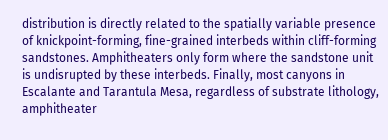distribution is directly related to the spatially variable presence of knickpoint-forming, fine-grained interbeds within cliff-forming sandstones. Amphitheaters only form where the sandstone unit is undisrupted by these interbeds. Finally, most canyons in Escalante and Tarantula Mesa, regardless of substrate lithology, amphitheater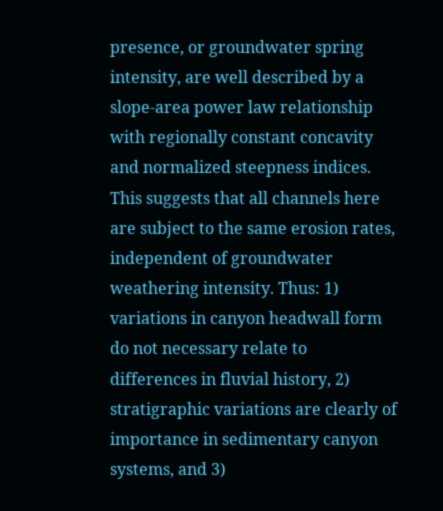presence, or groundwater spring intensity, are well described by a slope-area power law relationship with regionally constant concavity and normalized steepness indices. This suggests that all channels here are subject to the same erosion rates, independent of groundwater weathering intensity. Thus: 1) variations in canyon headwall form do not necessary relate to differences in fluvial history, 2) stratigraphic variations are clearly of importance in sedimentary canyon systems, and 3)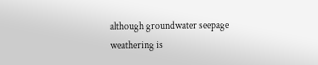although groundwater seepage weathering is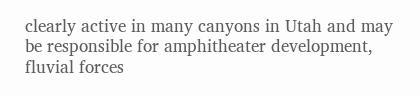clearly active in many canyons in Utah and may be responsible for amphitheater development, fluvial forces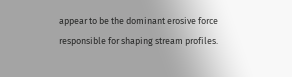appear to be the dominant erosive force responsible for shaping stream profiles.